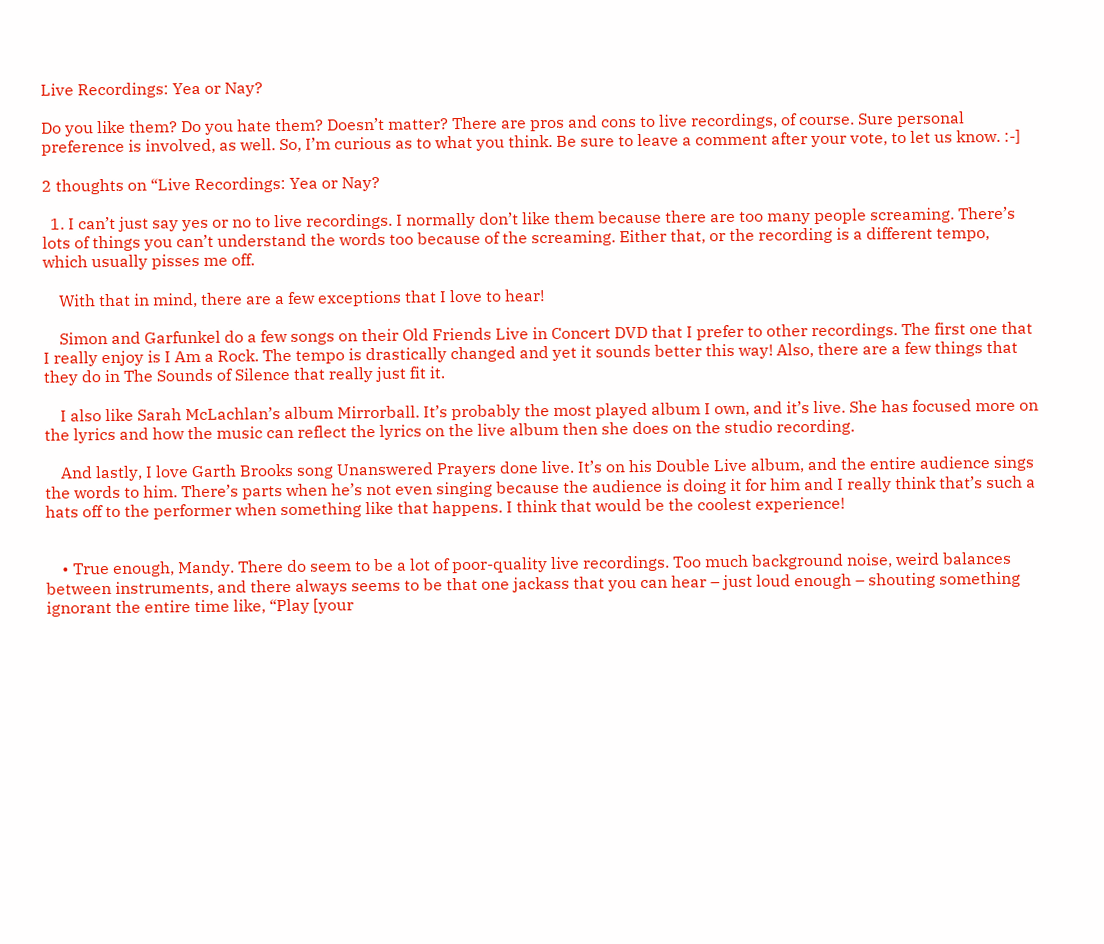Live Recordings: Yea or Nay?

Do you like them? Do you hate them? Doesn’t matter? There are pros and cons to live recordings, of course. Sure personal preference is involved, as well. So, I’m curious as to what you think. Be sure to leave a comment after your vote, to let us know. :-]

2 thoughts on “Live Recordings: Yea or Nay?

  1. I can’t just say yes or no to live recordings. I normally don’t like them because there are too many people screaming. There’s lots of things you can’t understand the words too because of the screaming. Either that, or the recording is a different tempo, which usually pisses me off.

    With that in mind, there are a few exceptions that I love to hear!

    Simon and Garfunkel do a few songs on their Old Friends Live in Concert DVD that I prefer to other recordings. The first one that I really enjoy is I Am a Rock. The tempo is drastically changed and yet it sounds better this way! Also, there are a few things that they do in The Sounds of Silence that really just fit it.

    I also like Sarah McLachlan’s album Mirrorball. It’s probably the most played album I own, and it’s live. She has focused more on the lyrics and how the music can reflect the lyrics on the live album then she does on the studio recording.

    And lastly, I love Garth Brooks song Unanswered Prayers done live. It’s on his Double Live album, and the entire audience sings the words to him. There’s parts when he’s not even singing because the audience is doing it for him and I really think that’s such a hats off to the performer when something like that happens. I think that would be the coolest experience!


    • True enough, Mandy. There do seem to be a lot of poor-quality live recordings. Too much background noise, weird balances between instruments, and there always seems to be that one jackass that you can hear – just loud enough – shouting something ignorant the entire time like, “Play [your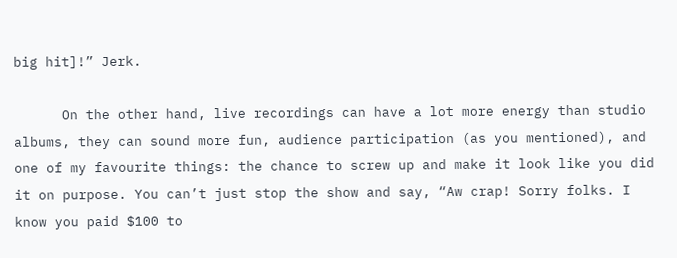big hit]!” Jerk.

      On the other hand, live recordings can have a lot more energy than studio albums, they can sound more fun, audience participation (as you mentioned), and one of my favourite things: the chance to screw up and make it look like you did it on purpose. You can’t just stop the show and say, “Aw crap! Sorry folks. I know you paid $100 to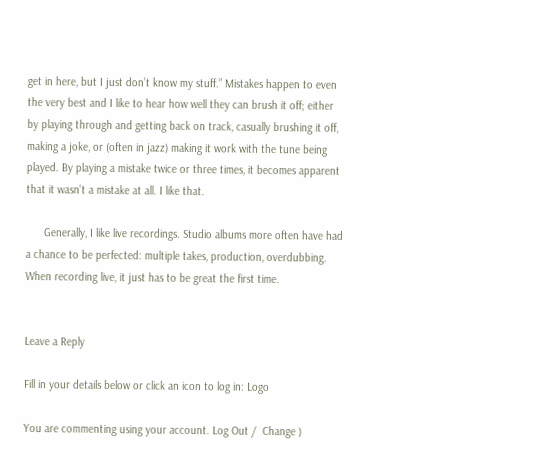get in here, but I just don’t know my stuff.” Mistakes happen to even the very best and I like to hear how well they can brush it off; either by playing through and getting back on track, casually brushing it off, making a joke, or (often in jazz) making it work with the tune being played. By playing a mistake twice or three times, it becomes apparent that it wasn’t a mistake at all. I like that.

      Generally, I like live recordings. Studio albums more often have had a chance to be perfected: multiple takes, production, overdubbing. When recording live, it just has to be great the first time.


Leave a Reply

Fill in your details below or click an icon to log in: Logo

You are commenting using your account. Log Out /  Change )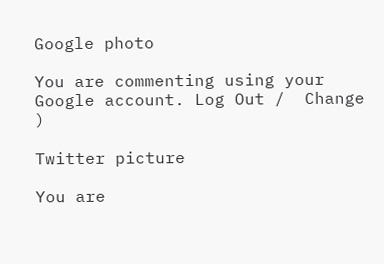Google photo

You are commenting using your Google account. Log Out /  Change )

Twitter picture

You are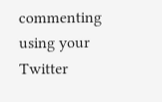commenting using your Twitter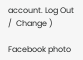account. Log Out /  Change )

Facebook photo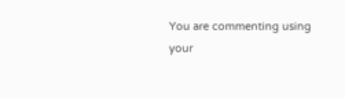You are commenting using your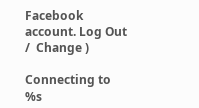Facebook account. Log Out /  Change )

Connecting to %s